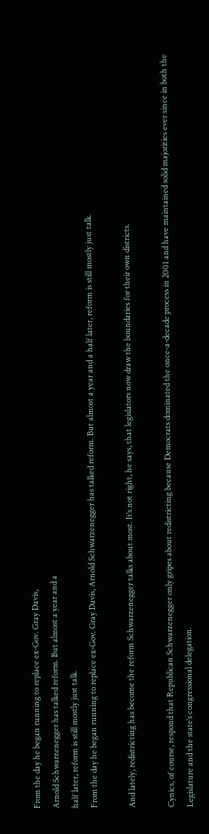From the day he began running to replace ex-Gov. Gray Davis,
Arnold Schwarzenegger has talked reform. But almost a year and a
half later, reform is still mostly just talk.
From the day he began running to replace ex-Gov. Gray Davis, Arnold Schwarzenegger has talked reform. But almost a year and a half later, reform is still mostly just talk.

And lately, redistricting has become the reform Schwarzenegger talks about most. It’s not right, he says, that legislators now draw the boundaries for their own districts.

Cynics, of course, respond that Republican Schwarzenegger only gripes about redistricting because Democrats dominated the once-a-decade process in 2001 and have maintained solid majorities ever since in both the Legislature and the state’s congressional delegation.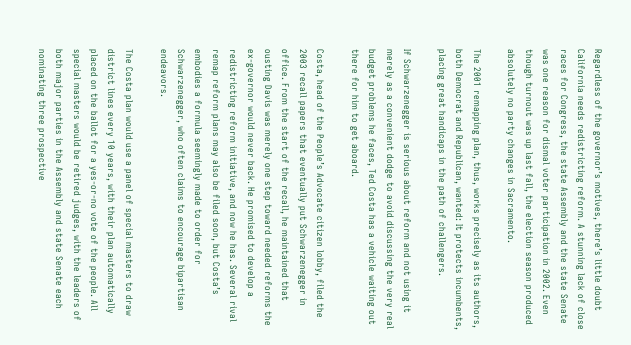Regardless of the governor’s motives, there’s little doubt California needs redistricting reform. A stunning lack of close races for Congress, the state Assembly and the state Senate was one reason for dismal voter participation in 2002. Even though turnout was up last fall, the election season produced absolutely no party changes in Sacramento.

The 2001 remapping plan, thus, works precisely as its authors, both Democrat and Republican, wanted: It protects incumbents, placing great handicaps in the path of challengers.

If Schwarzenegger is serious about reform and not using it merely as a convenient dodge to avoid discussing the very real budget problems he faces, Ted Costa has a vehicle waiting out there for him to get aboard.

Costa, head of the People’s Advocate citizen lobby, filed the 2003 recall papers that eventually put Schwarzenegger in office. From the start of the recall, he maintained that ousting Davis was merely one step toward needed reforms the ex-governor would never back. He promised to develop a redistricting reform initiative, and now he has. Several rival remap reform plans may also be filed soon, but Costa’s embodies a formula seemingly made to order for Schwarzenegger, who often claims to encourage bipartisan endeavors.

The Costa plan would use a panel of special masters to draw district lines every 10 years, with their plan automatically placed on the ballot for a yes-or-no vote of the people. All special masters would be retired judges, with the leaders of both major parties in the Assembly and state Senate each nominating three prospective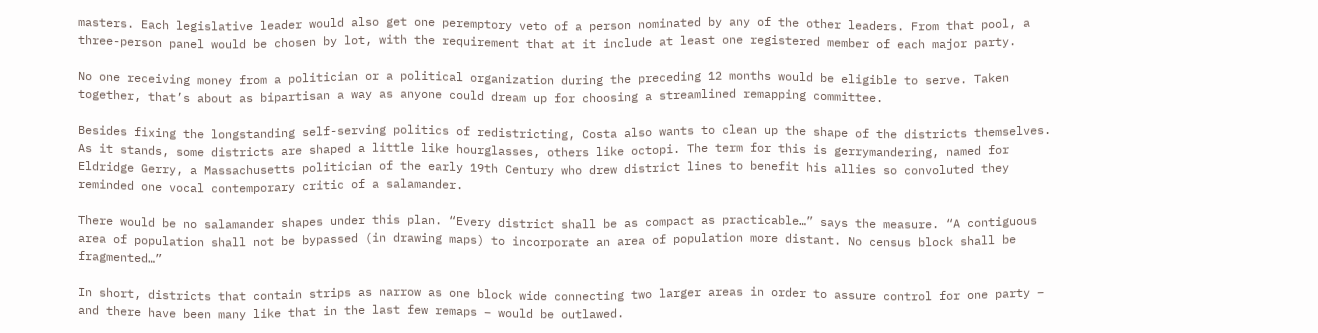masters. Each legislative leader would also get one peremptory veto of a person nominated by any of the other leaders. From that pool, a three-person panel would be chosen by lot, with the requirement that at it include at least one registered member of each major party.

No one receiving money from a politician or a political organization during the preceding 12 months would be eligible to serve. Taken together, that’s about as bipartisan a way as anyone could dream up for choosing a streamlined remapping committee.

Besides fixing the longstanding self-serving politics of redistricting, Costa also wants to clean up the shape of the districts themselves. As it stands, some districts are shaped a little like hourglasses, others like octopi. The term for this is gerrymandering, named for Eldridge Gerry, a Massachusetts politician of the early 19th Century who drew district lines to benefit his allies so convoluted they reminded one vocal contemporary critic of a salamander.

There would be no salamander shapes under this plan. “Every district shall be as compact as practicable…” says the measure. “A contiguous area of population shall not be bypassed (in drawing maps) to incorporate an area of population more distant. No census block shall be fragmented…”

In short, districts that contain strips as narrow as one block wide connecting two larger areas in order to assure control for one party – and there have been many like that in the last few remaps – would be outlawed.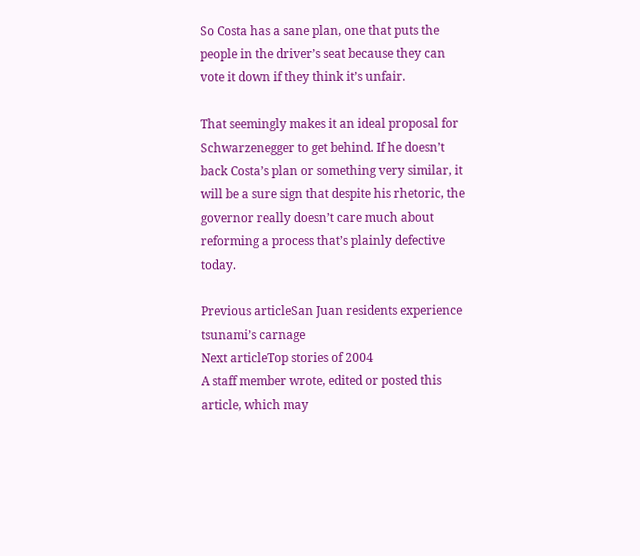So Costa has a sane plan, one that puts the people in the driver’s seat because they can vote it down if they think it’s unfair.

That seemingly makes it an ideal proposal for Schwarzenegger to get behind. If he doesn’t back Costa’s plan or something very similar, it will be a sure sign that despite his rhetoric, the governor really doesn’t care much about reforming a process that’s plainly defective today.

Previous articleSan Juan residents experience tsunami’s carnage
Next articleTop stories of 2004
A staff member wrote, edited or posted this article, which may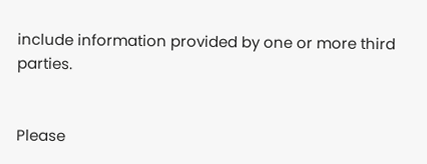include information provided by one or more third parties.


Please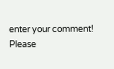enter your comment!
Please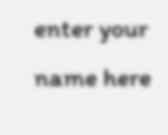enter your name here